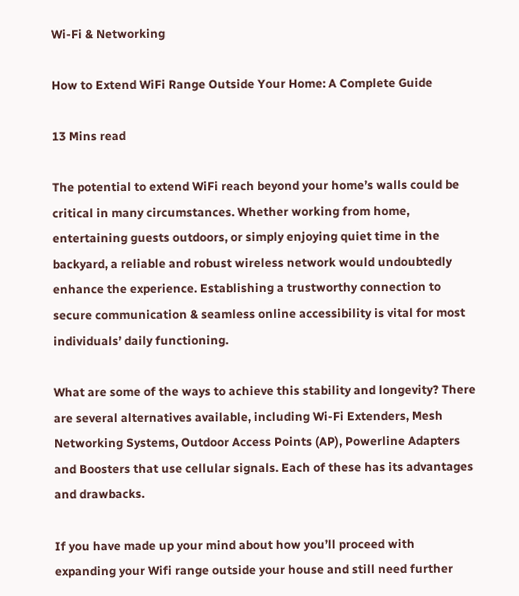Wi-Fi & Networking

How to Extend WiFi Range Outside Your Home: A Complete Guide

13 Mins read

The potential to extend WiFi reach beyond your home’s walls could be critical in many circumstances. Whether working from home, entertaining guests outdoors, or simply enjoying quiet time in the backyard, a reliable and robust wireless network would undoubtedly enhance the experience. Establishing a trustworthy connection to secure communication & seamless online accessibility is vital for most individuals’ daily functioning.

What are some of the ways to achieve this stability and longevity? There are several alternatives available, including Wi-Fi Extenders, Mesh Networking Systems, Outdoor Access Points (AP), Powerline Adapters and Boosters that use cellular signals. Each of these has its advantages and drawbacks.

If you have made up your mind about how you’ll proceed with expanding your Wifi range outside your house and still need further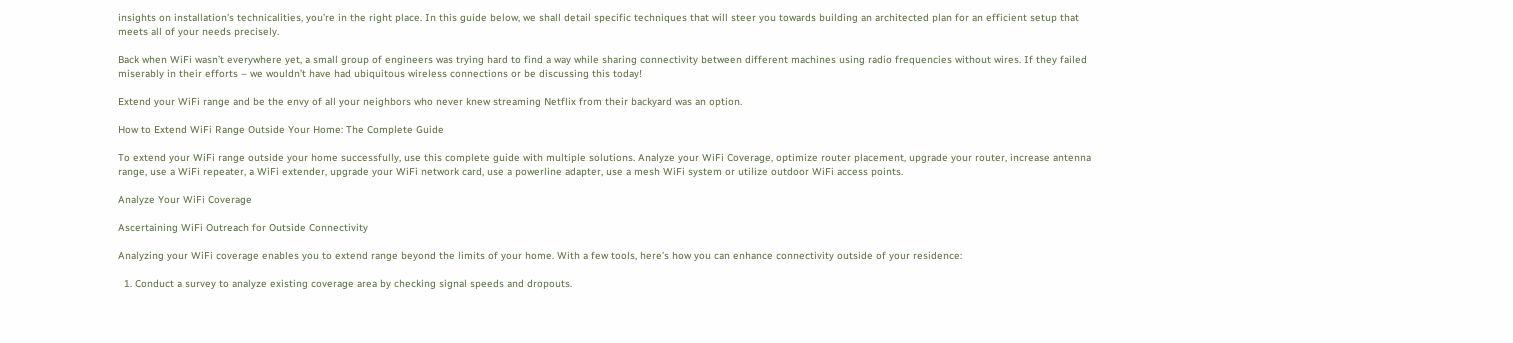insights on installation’s technicalities, you’re in the right place. In this guide below, we shall detail specific techniques that will steer you towards building an architected plan for an efficient setup that meets all of your needs precisely.

Back when WiFi wasn’t everywhere yet, a small group of engineers was trying hard to find a way while sharing connectivity between different machines using radio frequencies without wires. If they failed miserably in their efforts – we wouldn’t have had ubiquitous wireless connections or be discussing this today!

Extend your WiFi range and be the envy of all your neighbors who never knew streaming Netflix from their backyard was an option.

How to Extend WiFi Range Outside Your Home: The Complete Guide

To extend your WiFi range outside your home successfully, use this complete guide with multiple solutions. Analyze your WiFi Coverage, optimize router placement, upgrade your router, increase antenna range, use a WiFi repeater, a WiFi extender, upgrade your WiFi network card, use a powerline adapter, use a mesh WiFi system or utilize outdoor WiFi access points.

Analyze Your WiFi Coverage

Ascertaining WiFi Outreach for Outside Connectivity

Analyzing your WiFi coverage enables you to extend range beyond the limits of your home. With a few tools, here’s how you can enhance connectivity outside of your residence:

  1. Conduct a survey to analyze existing coverage area by checking signal speeds and dropouts.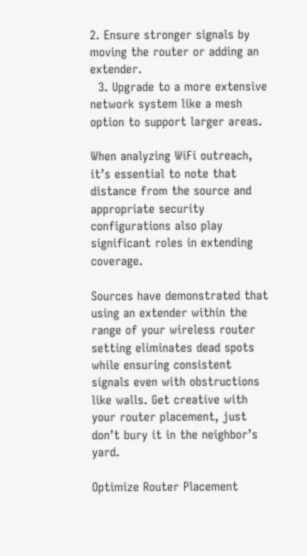2. Ensure stronger signals by moving the router or adding an extender.
  3. Upgrade to a more extensive network system like a mesh option to support larger areas.

When analyzing WiFi outreach, it’s essential to note that distance from the source and appropriate security configurations also play significant roles in extending coverage.

Sources have demonstrated that using an extender within the range of your wireless router setting eliminates dead spots while ensuring consistent signals even with obstructions like walls. Get creative with your router placement, just don’t bury it in the neighbor’s yard.

Optimize Router Placement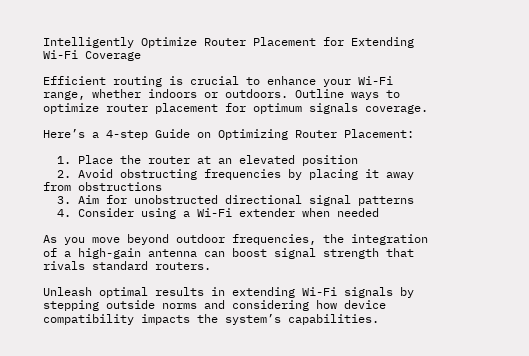Intelligently Optimize Router Placement for Extending Wi-Fi Coverage

Efficient routing is crucial to enhance your Wi-Fi range, whether indoors or outdoors. Outline ways to optimize router placement for optimum signals coverage.

Here’s a 4-step Guide on Optimizing Router Placement:

  1. Place the router at an elevated position
  2. Avoid obstructing frequencies by placing it away from obstructions
  3. Aim for unobstructed directional signal patterns
  4. Consider using a Wi-Fi extender when needed

As you move beyond outdoor frequencies, the integration of a high-gain antenna can boost signal strength that rivals standard routers.

Unleash optimal results in extending Wi-Fi signals by stepping outside norms and considering how device compatibility impacts the system’s capabilities.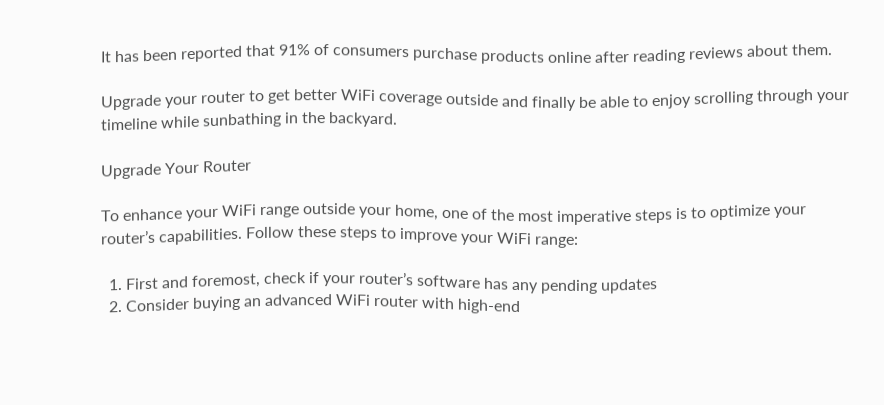It has been reported that 91% of consumers purchase products online after reading reviews about them.

Upgrade your router to get better WiFi coverage outside and finally be able to enjoy scrolling through your timeline while sunbathing in the backyard.

Upgrade Your Router

To enhance your WiFi range outside your home, one of the most imperative steps is to optimize your router’s capabilities. Follow these steps to improve your WiFi range:

  1. First and foremost, check if your router’s software has any pending updates
  2. Consider buying an advanced WiFi router with high-end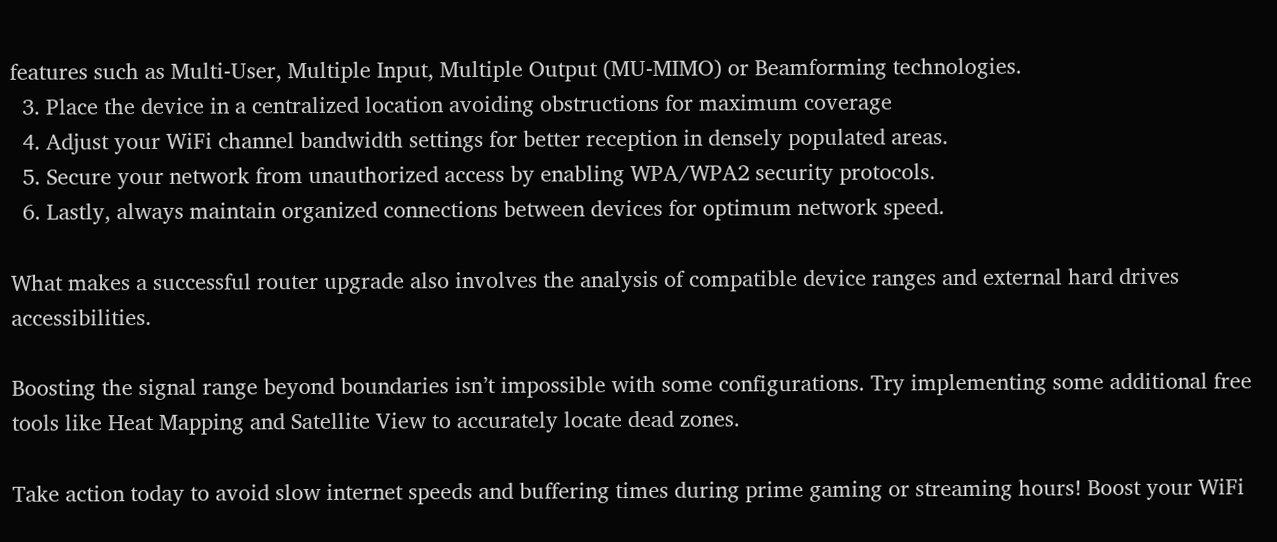features such as Multi-User, Multiple Input, Multiple Output (MU-MIMO) or Beamforming technologies.
  3. Place the device in a centralized location avoiding obstructions for maximum coverage
  4. Adjust your WiFi channel bandwidth settings for better reception in densely populated areas.
  5. Secure your network from unauthorized access by enabling WPA/WPA2 security protocols.
  6. Lastly, always maintain organized connections between devices for optimum network speed.

What makes a successful router upgrade also involves the analysis of compatible device ranges and external hard drives accessibilities.

Boosting the signal range beyond boundaries isn’t impossible with some configurations. Try implementing some additional free tools like Heat Mapping and Satellite View to accurately locate dead zones.

Take action today to avoid slow internet speeds and buffering times during prime gaming or streaming hours! Boost your WiFi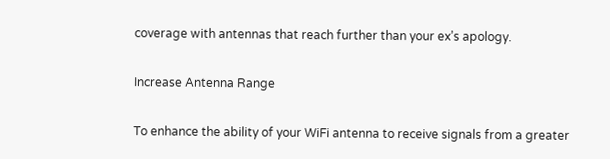coverage with antennas that reach further than your ex’s apology.

Increase Antenna Range

To enhance the ability of your WiFi antenna to receive signals from a greater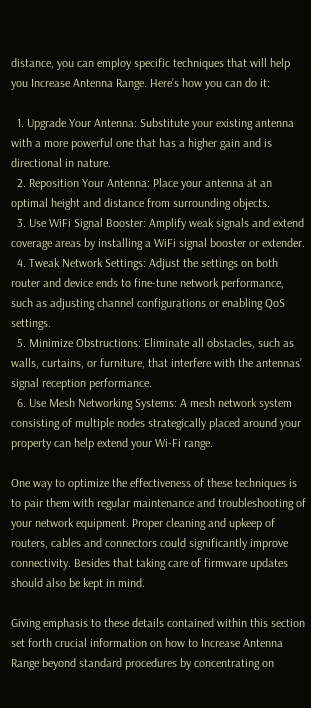distance, you can employ specific techniques that will help you Increase Antenna Range. Here’s how you can do it:

  1. Upgrade Your Antenna: Substitute your existing antenna with a more powerful one that has a higher gain and is directional in nature.
  2. Reposition Your Antenna: Place your antenna at an optimal height and distance from surrounding objects.
  3. Use WiFi Signal Booster: Amplify weak signals and extend coverage areas by installing a WiFi signal booster or extender.
  4. Tweak Network Settings: Adjust the settings on both router and device ends to fine-tune network performance, such as adjusting channel configurations or enabling QoS settings.
  5. Minimize Obstructions: Eliminate all obstacles, such as walls, curtains, or furniture, that interfere with the antennas’ signal reception performance.
  6. Use Mesh Networking Systems: A mesh network system consisting of multiple nodes strategically placed around your property can help extend your Wi-Fi range.

One way to optimize the effectiveness of these techniques is to pair them with regular maintenance and troubleshooting of your network equipment. Proper cleaning and upkeep of routers, cables and connectors could significantly improve connectivity. Besides that taking care of firmware updates should also be kept in mind.

Giving emphasis to these details contained within this section set forth crucial information on how to Increase Antenna Range beyond standard procedures by concentrating on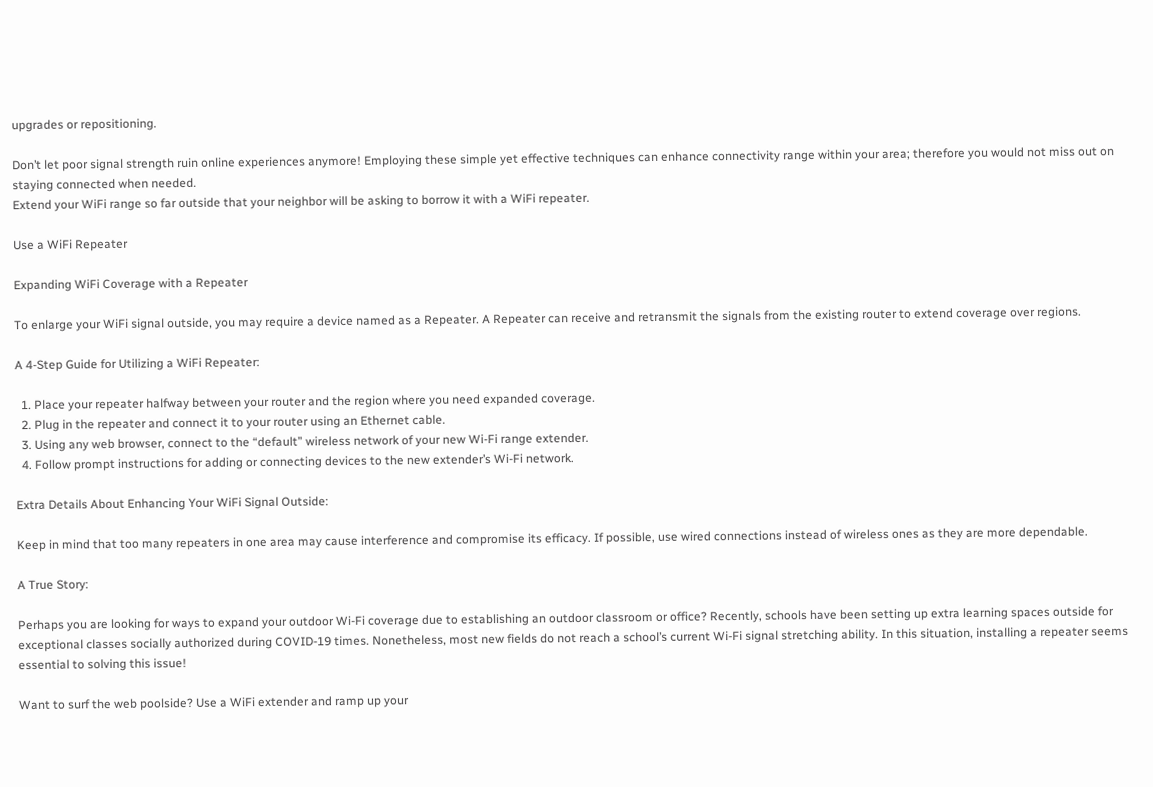upgrades or repositioning.

Don’t let poor signal strength ruin online experiences anymore! Employing these simple yet effective techniques can enhance connectivity range within your area; therefore you would not miss out on staying connected when needed.
Extend your WiFi range so far outside that your neighbor will be asking to borrow it with a WiFi repeater.

Use a WiFi Repeater

Expanding WiFi Coverage with a Repeater

To enlarge your WiFi signal outside, you may require a device named as a Repeater. A Repeater can receive and retransmit the signals from the existing router to extend coverage over regions.

A 4-Step Guide for Utilizing a WiFi Repeater:

  1. Place your repeater halfway between your router and the region where you need expanded coverage.
  2. Plug in the repeater and connect it to your router using an Ethernet cable.
  3. Using any web browser, connect to the “default” wireless network of your new Wi-Fi range extender.
  4. Follow prompt instructions for adding or connecting devices to the new extender’s Wi-Fi network.

Extra Details About Enhancing Your WiFi Signal Outside:

Keep in mind that too many repeaters in one area may cause interference and compromise its efficacy. If possible, use wired connections instead of wireless ones as they are more dependable.

A True Story:

Perhaps you are looking for ways to expand your outdoor Wi-Fi coverage due to establishing an outdoor classroom or office? Recently, schools have been setting up extra learning spaces outside for exceptional classes socially authorized during COVID-19 times. Nonetheless, most new fields do not reach a school’s current Wi-Fi signal stretching ability. In this situation, installing a repeater seems essential to solving this issue!

Want to surf the web poolside? Use a WiFi extender and ramp up your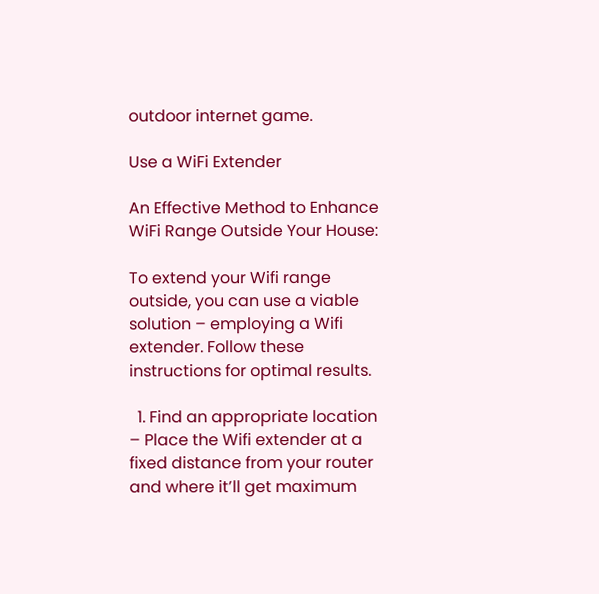outdoor internet game.

Use a WiFi Extender

An Effective Method to Enhance WiFi Range Outside Your House:

To extend your Wifi range outside, you can use a viable solution – employing a Wifi extender. Follow these instructions for optimal results.

  1. Find an appropriate location – Place the Wifi extender at a fixed distance from your router and where it’ll get maximum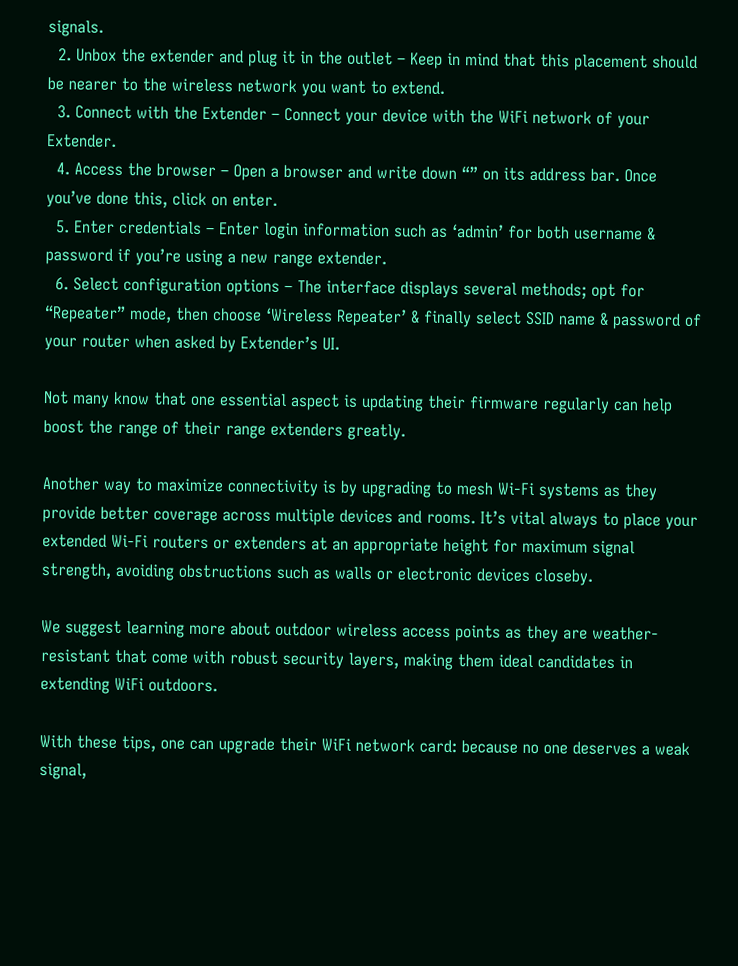signals.
  2. Unbox the extender and plug it in the outlet – Keep in mind that this placement should be nearer to the wireless network you want to extend.
  3. Connect with the Extender – Connect your device with the WiFi network of your Extender.
  4. Access the browser – Open a browser and write down “” on its address bar. Once you’ve done this, click on enter.
  5. Enter credentials – Enter login information such as ‘admin’ for both username & password if you’re using a new range extender.
  6. Select configuration options – The interface displays several methods; opt for “Repeater” mode, then choose ‘Wireless Repeater’ & finally select SSID name & password of your router when asked by Extender’s UI.

Not many know that one essential aspect is updating their firmware regularly can help boost the range of their range extenders greatly.

Another way to maximize connectivity is by upgrading to mesh Wi-Fi systems as they provide better coverage across multiple devices and rooms. It’s vital always to place your extended Wi-Fi routers or extenders at an appropriate height for maximum signal strength, avoiding obstructions such as walls or electronic devices closeby.

We suggest learning more about outdoor wireless access points as they are weather-resistant that come with robust security layers, making them ideal candidates in extending WiFi outdoors.

With these tips, one can upgrade their WiFi network card: because no one deserves a weak signal,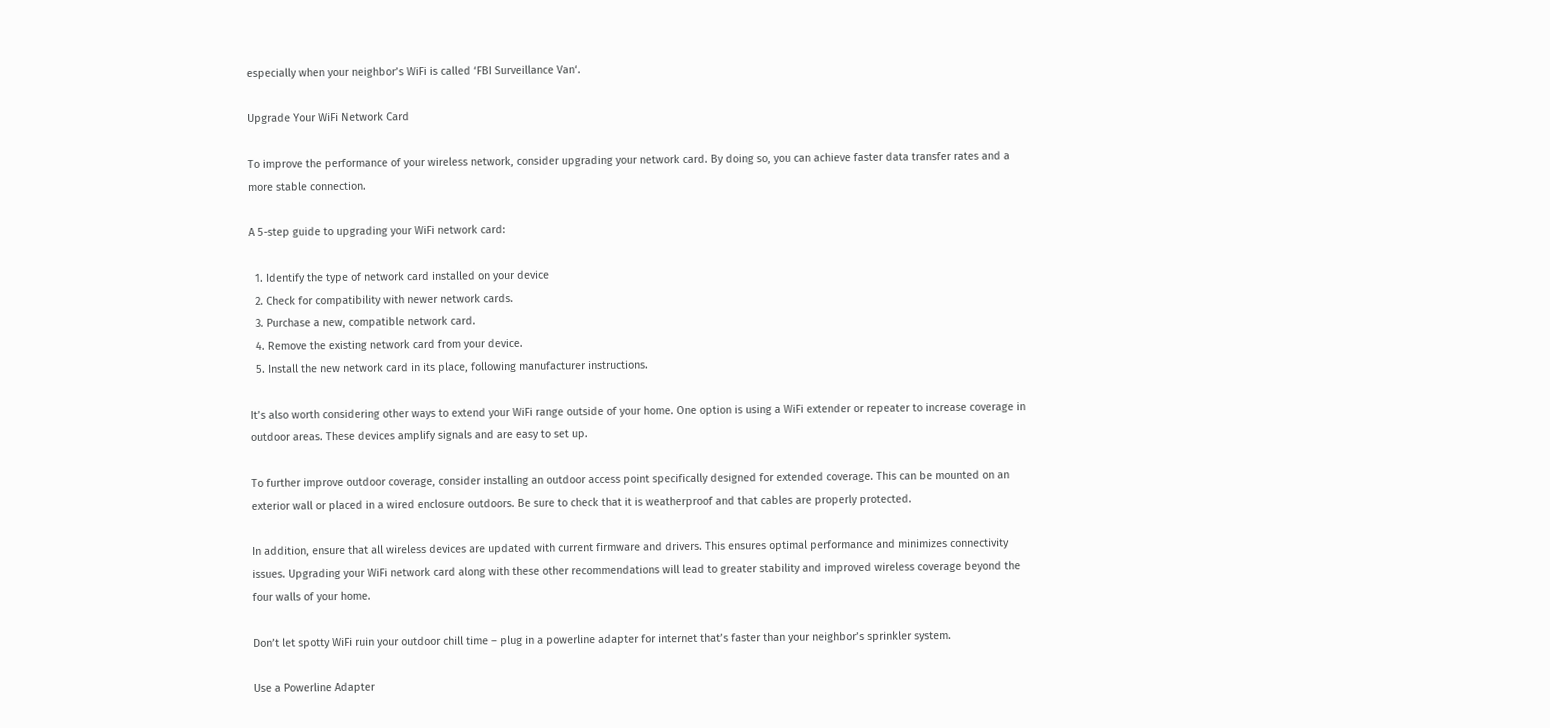especially when your neighbor’s WiFi is called ‘FBI Surveillance Van‘.

Upgrade Your WiFi Network Card

To improve the performance of your wireless network, consider upgrading your network card. By doing so, you can achieve faster data transfer rates and a more stable connection.

A 5-step guide to upgrading your WiFi network card:

  1. Identify the type of network card installed on your device
  2. Check for compatibility with newer network cards.
  3. Purchase a new, compatible network card.
  4. Remove the existing network card from your device.
  5. Install the new network card in its place, following manufacturer instructions.

It’s also worth considering other ways to extend your WiFi range outside of your home. One option is using a WiFi extender or repeater to increase coverage in outdoor areas. These devices amplify signals and are easy to set up.

To further improve outdoor coverage, consider installing an outdoor access point specifically designed for extended coverage. This can be mounted on an exterior wall or placed in a wired enclosure outdoors. Be sure to check that it is weatherproof and that cables are properly protected.

In addition, ensure that all wireless devices are updated with current firmware and drivers. This ensures optimal performance and minimizes connectivity issues. Upgrading your WiFi network card along with these other recommendations will lead to greater stability and improved wireless coverage beyond the four walls of your home.

Don’t let spotty WiFi ruin your outdoor chill time – plug in a powerline adapter for internet that’s faster than your neighbor’s sprinkler system.

Use a Powerline Adapter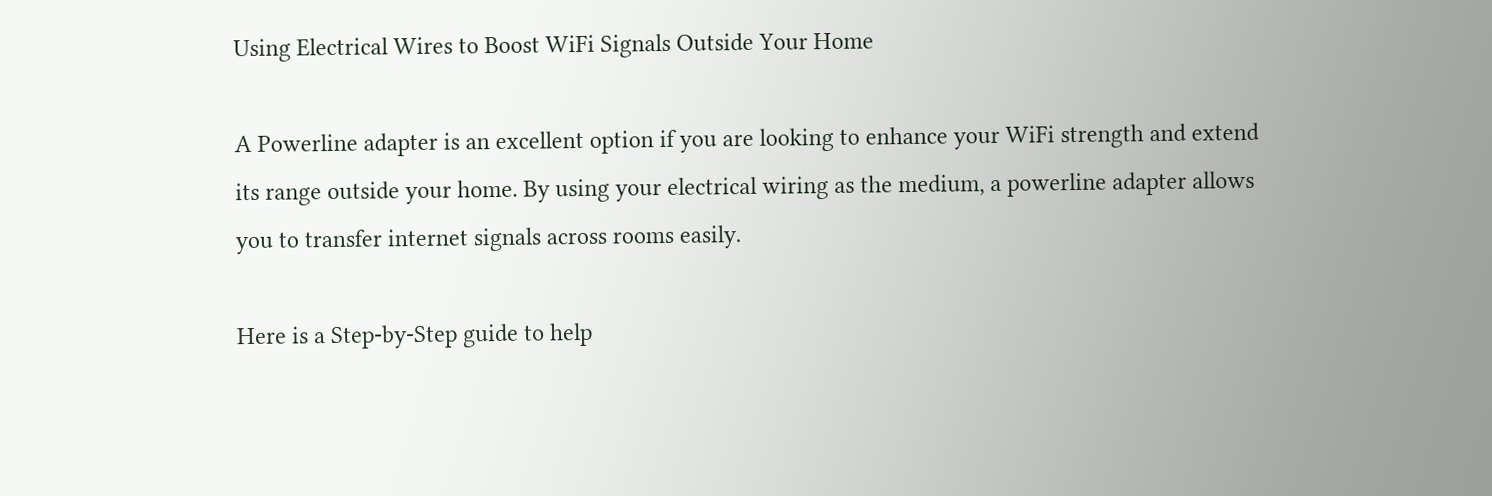Using Electrical Wires to Boost WiFi Signals Outside Your Home

A Powerline adapter is an excellent option if you are looking to enhance your WiFi strength and extend its range outside your home. By using your electrical wiring as the medium, a powerline adapter allows you to transfer internet signals across rooms easily.

Here is a Step-by-Step guide to help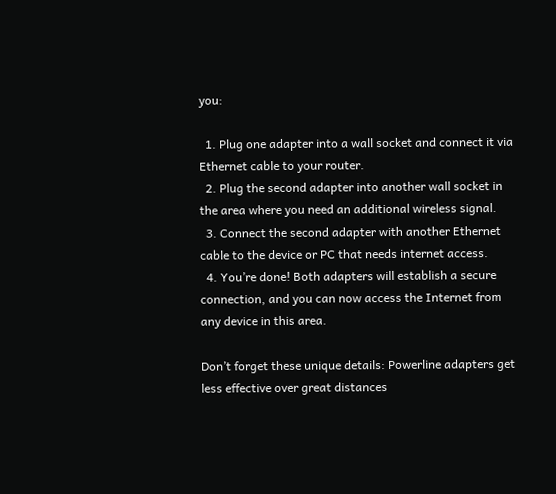you:

  1. Plug one adapter into a wall socket and connect it via Ethernet cable to your router.
  2. Plug the second adapter into another wall socket in the area where you need an additional wireless signal.
  3. Connect the second adapter with another Ethernet cable to the device or PC that needs internet access.
  4. You’re done! Both adapters will establish a secure connection, and you can now access the Internet from any device in this area.

Don’t forget these unique details: Powerline adapters get less effective over great distances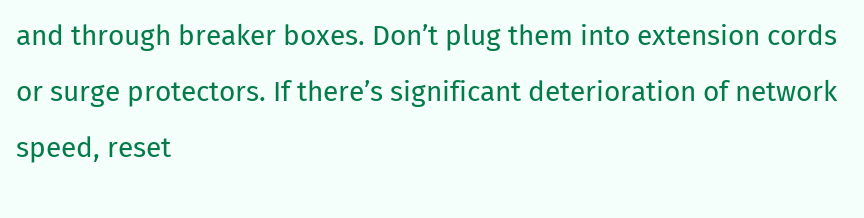and through breaker boxes. Don’t plug them into extension cords or surge protectors. If there’s significant deterioration of network speed, reset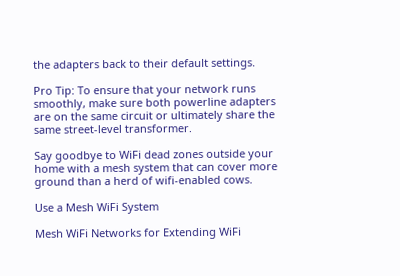the adapters back to their default settings.

Pro Tip: To ensure that your network runs smoothly, make sure both powerline adapters are on the same circuit or ultimately share the same street-level transformer.

Say goodbye to WiFi dead zones outside your home with a mesh system that can cover more ground than a herd of wifi-enabled cows.

Use a Mesh WiFi System

Mesh WiFi Networks for Extending WiFi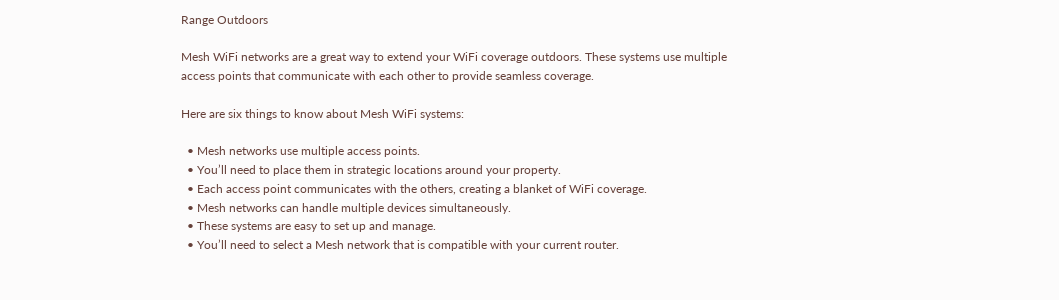Range Outdoors

Mesh WiFi networks are a great way to extend your WiFi coverage outdoors. These systems use multiple access points that communicate with each other to provide seamless coverage.

Here are six things to know about Mesh WiFi systems:

  • Mesh networks use multiple access points.
  • You’ll need to place them in strategic locations around your property.
  • Each access point communicates with the others, creating a blanket of WiFi coverage.
  • Mesh networks can handle multiple devices simultaneously.
  • These systems are easy to set up and manage.
  • You’ll need to select a Mesh network that is compatible with your current router.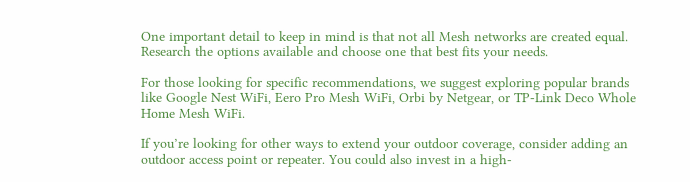One important detail to keep in mind is that not all Mesh networks are created equal. Research the options available and choose one that best fits your needs.

For those looking for specific recommendations, we suggest exploring popular brands like Google Nest WiFi, Eero Pro Mesh WiFi, Orbi by Netgear, or TP-Link Deco Whole Home Mesh WiFi.

If you’re looking for other ways to extend your outdoor coverage, consider adding an outdoor access point or repeater. You could also invest in a high-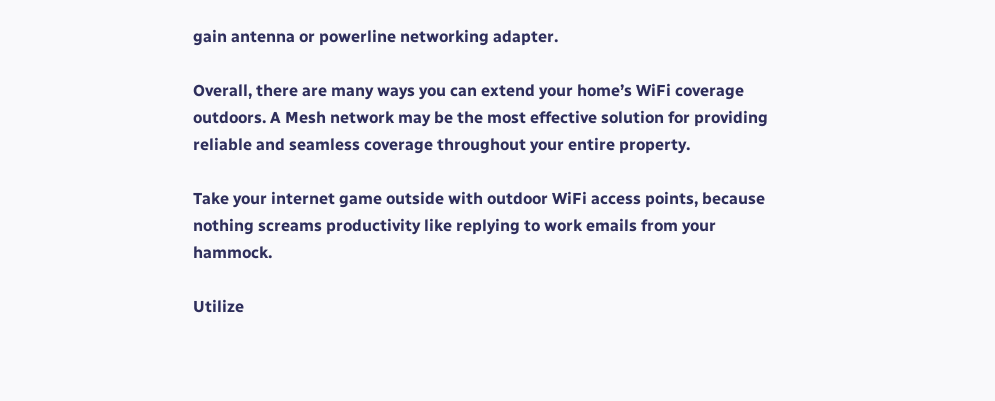gain antenna or powerline networking adapter.

Overall, there are many ways you can extend your home’s WiFi coverage outdoors. A Mesh network may be the most effective solution for providing reliable and seamless coverage throughout your entire property.

Take your internet game outside with outdoor WiFi access points, because nothing screams productivity like replying to work emails from your hammock.

Utilize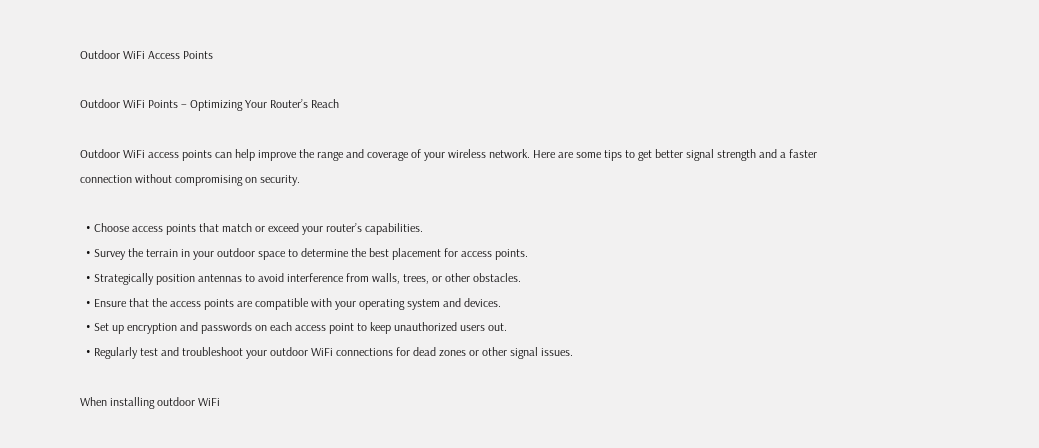Outdoor WiFi Access Points

Outdoor WiFi Points – Optimizing Your Router’s Reach

Outdoor WiFi access points can help improve the range and coverage of your wireless network. Here are some tips to get better signal strength and a faster connection without compromising on security.

  • Choose access points that match or exceed your router’s capabilities.
  • Survey the terrain in your outdoor space to determine the best placement for access points.
  • Strategically position antennas to avoid interference from walls, trees, or other obstacles.
  • Ensure that the access points are compatible with your operating system and devices.
  • Set up encryption and passwords on each access point to keep unauthorized users out.
  • Regularly test and troubleshoot your outdoor WiFi connections for dead zones or other signal issues.

When installing outdoor WiFi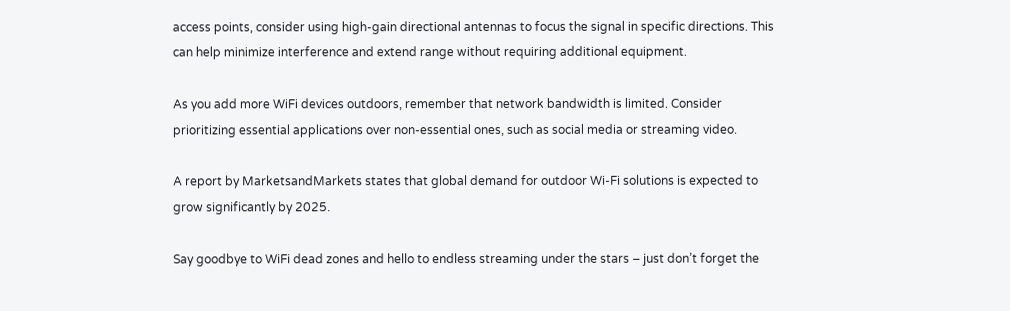access points, consider using high-gain directional antennas to focus the signal in specific directions. This can help minimize interference and extend range without requiring additional equipment.

As you add more WiFi devices outdoors, remember that network bandwidth is limited. Consider prioritizing essential applications over non-essential ones, such as social media or streaming video.

A report by MarketsandMarkets states that global demand for outdoor Wi-Fi solutions is expected to grow significantly by 2025.

Say goodbye to WiFi dead zones and hello to endless streaming under the stars – just don’t forget the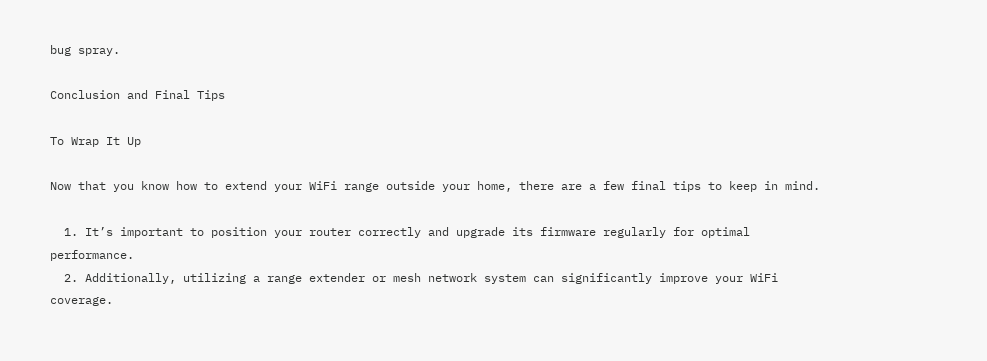bug spray.

Conclusion and Final Tips

To Wrap It Up

Now that you know how to extend your WiFi range outside your home, there are a few final tips to keep in mind.

  1. It’s important to position your router correctly and upgrade its firmware regularly for optimal performance.
  2. Additionally, utilizing a range extender or mesh network system can significantly improve your WiFi coverage.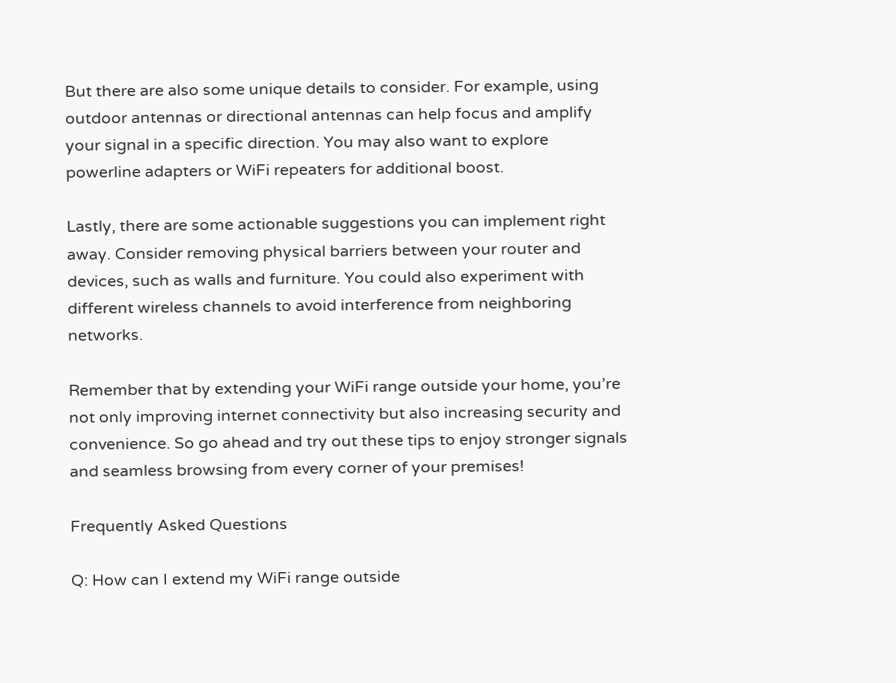But there are also some unique details to consider. For example, using outdoor antennas or directional antennas can help focus and amplify your signal in a specific direction. You may also want to explore powerline adapters or WiFi repeaters for additional boost.

Lastly, there are some actionable suggestions you can implement right away. Consider removing physical barriers between your router and devices, such as walls and furniture. You could also experiment with different wireless channels to avoid interference from neighboring networks.

Remember that by extending your WiFi range outside your home, you’re not only improving internet connectivity but also increasing security and convenience. So go ahead and try out these tips to enjoy stronger signals and seamless browsing from every corner of your premises!

Frequently Asked Questions

Q: How can I extend my WiFi range outside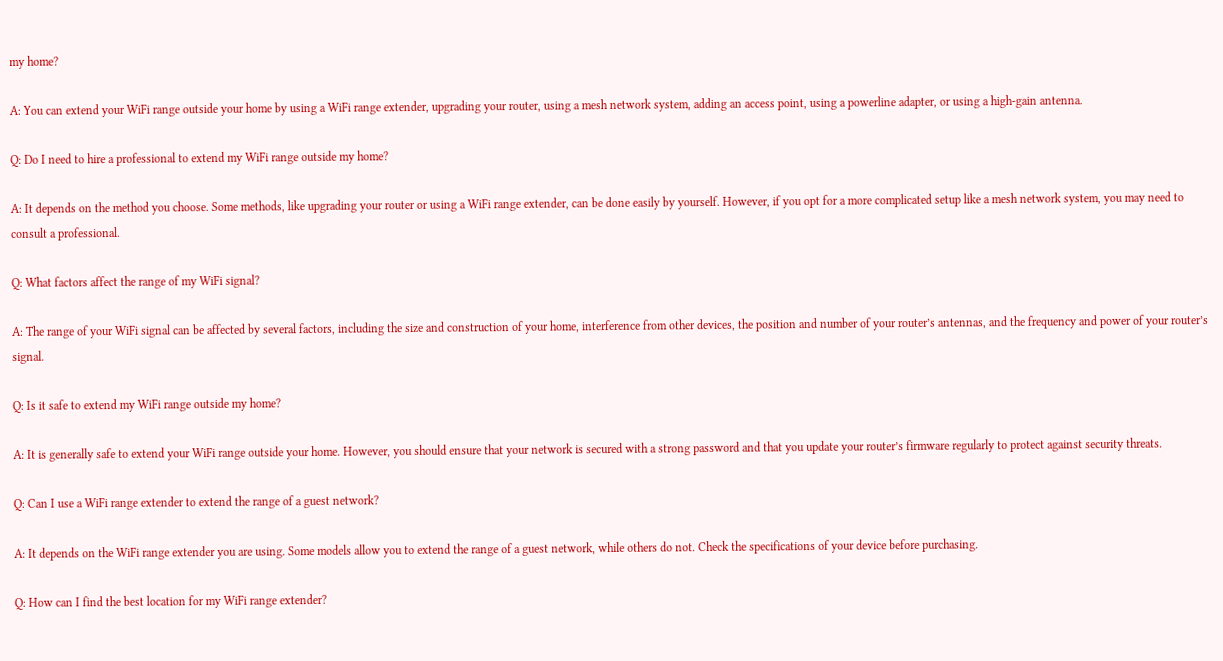my home?

A: You can extend your WiFi range outside your home by using a WiFi range extender, upgrading your router, using a mesh network system, adding an access point, using a powerline adapter, or using a high-gain antenna.

Q: Do I need to hire a professional to extend my WiFi range outside my home?

A: It depends on the method you choose. Some methods, like upgrading your router or using a WiFi range extender, can be done easily by yourself. However, if you opt for a more complicated setup like a mesh network system, you may need to consult a professional.

Q: What factors affect the range of my WiFi signal?

A: The range of your WiFi signal can be affected by several factors, including the size and construction of your home, interference from other devices, the position and number of your router’s antennas, and the frequency and power of your router’s signal.

Q: Is it safe to extend my WiFi range outside my home?

A: It is generally safe to extend your WiFi range outside your home. However, you should ensure that your network is secured with a strong password and that you update your router’s firmware regularly to protect against security threats.

Q: Can I use a WiFi range extender to extend the range of a guest network?

A: It depends on the WiFi range extender you are using. Some models allow you to extend the range of a guest network, while others do not. Check the specifications of your device before purchasing.

Q: How can I find the best location for my WiFi range extender?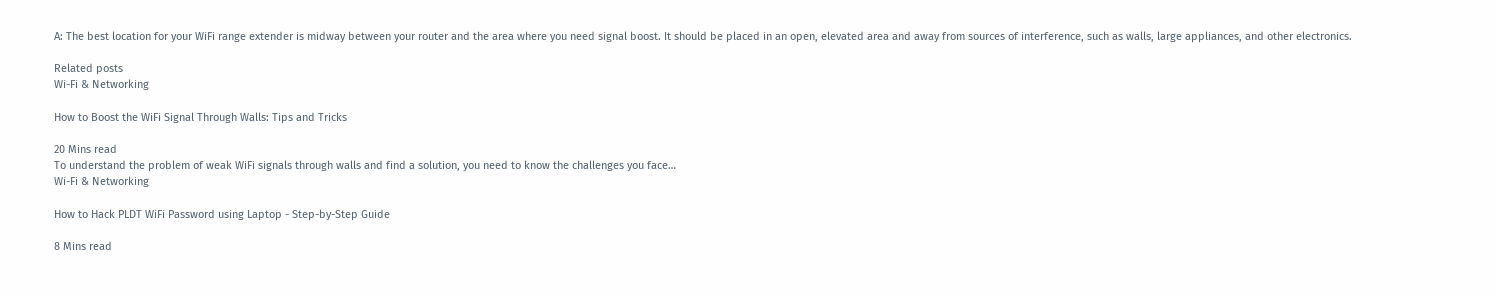A: The best location for your WiFi range extender is midway between your router and the area where you need signal boost. It should be placed in an open, elevated area and away from sources of interference, such as walls, large appliances, and other electronics.

Related posts
Wi-Fi & Networking

How to Boost the WiFi Signal Through Walls: Tips and Tricks

20 Mins read
To understand the problem of weak WiFi signals through walls and find a solution, you need to know the challenges you face…
Wi-Fi & Networking

How to Hack PLDT WiFi Password using Laptop - Step-by-Step Guide

8 Mins read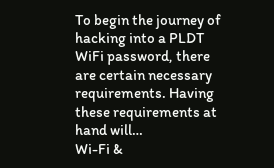To begin the journey of hacking into a PLDT WiFi password, there are certain necessary requirements. Having these requirements at hand will…
Wi-Fi &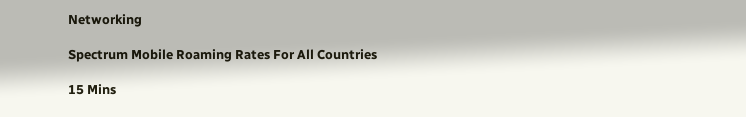Networking

Spectrum Mobile Roaming Rates For All Countries

15 Mins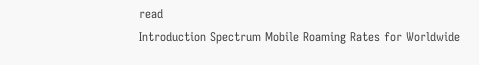read
Introduction Spectrum Mobile Roaming Rates for Worldwide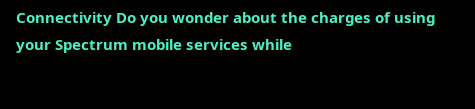Connectivity Do you wonder about the charges of using your Spectrum mobile services while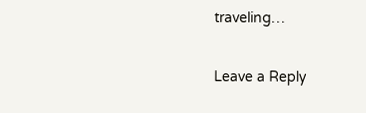traveling…

Leave a Reply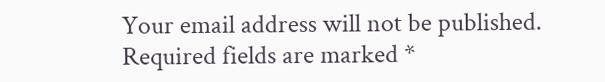Your email address will not be published. Required fields are marked *